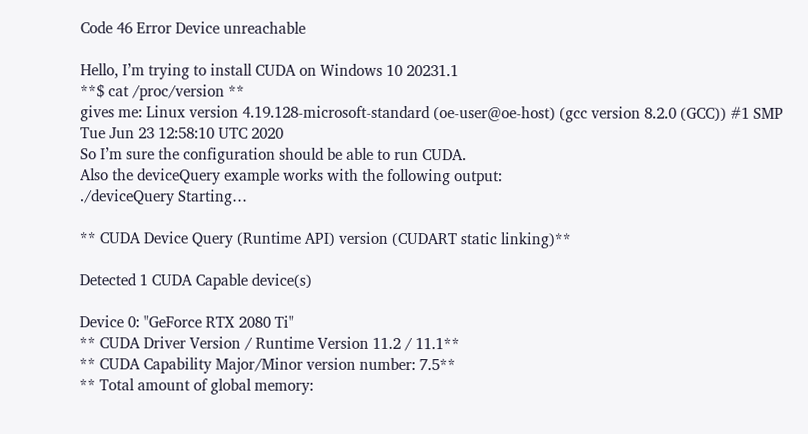Code 46 Error Device unreachable

Hello, I’m trying to install CUDA on Windows 10 20231.1
**$ cat /proc/version **
gives me: Linux version 4.19.128-microsoft-standard (oe-user@oe-host) (gcc version 8.2.0 (GCC)) #1 SMP Tue Jun 23 12:58:10 UTC 2020
So I’m sure the configuration should be able to run CUDA.
Also the deviceQuery example works with the following output:
./deviceQuery Starting…

** CUDA Device Query (Runtime API) version (CUDART static linking)**

Detected 1 CUDA Capable device(s)

Device 0: "GeForce RTX 2080 Ti"
** CUDA Driver Version / Runtime Version 11.2 / 11.1**
** CUDA Capability Major/Minor version number: 7.5**
** Total amount of global memory: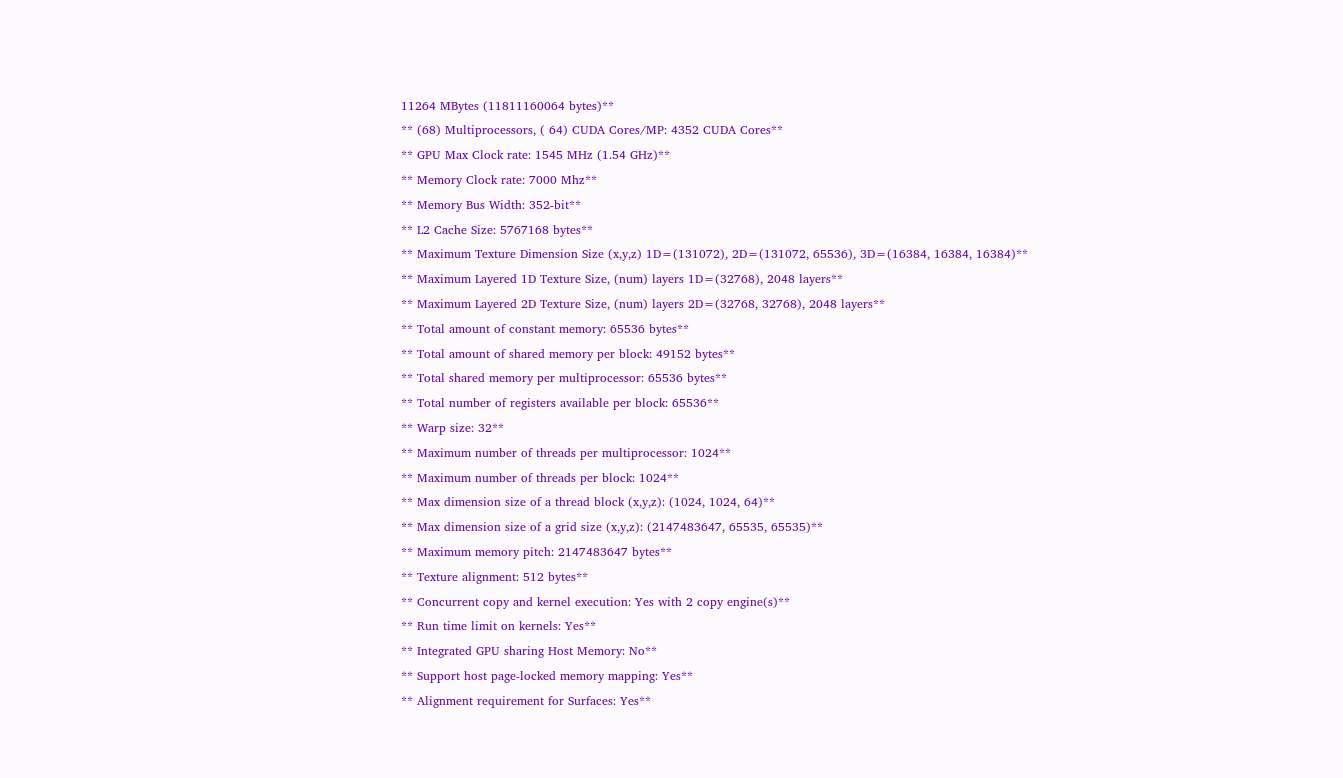11264 MBytes (11811160064 bytes)**
** (68) Multiprocessors, ( 64) CUDA Cores/MP: 4352 CUDA Cores**
** GPU Max Clock rate: 1545 MHz (1.54 GHz)**
** Memory Clock rate: 7000 Mhz**
** Memory Bus Width: 352-bit**
** L2 Cache Size: 5767168 bytes**
** Maximum Texture Dimension Size (x,y,z) 1D=(131072), 2D=(131072, 65536), 3D=(16384, 16384, 16384)**
** Maximum Layered 1D Texture Size, (num) layers 1D=(32768), 2048 layers**
** Maximum Layered 2D Texture Size, (num) layers 2D=(32768, 32768), 2048 layers**
** Total amount of constant memory: 65536 bytes**
** Total amount of shared memory per block: 49152 bytes**
** Total shared memory per multiprocessor: 65536 bytes**
** Total number of registers available per block: 65536**
** Warp size: 32**
** Maximum number of threads per multiprocessor: 1024**
** Maximum number of threads per block: 1024**
** Max dimension size of a thread block (x,y,z): (1024, 1024, 64)**
** Max dimension size of a grid size (x,y,z): (2147483647, 65535, 65535)**
** Maximum memory pitch: 2147483647 bytes**
** Texture alignment: 512 bytes**
** Concurrent copy and kernel execution: Yes with 2 copy engine(s)**
** Run time limit on kernels: Yes**
** Integrated GPU sharing Host Memory: No**
** Support host page-locked memory mapping: Yes**
** Alignment requirement for Surfaces: Yes**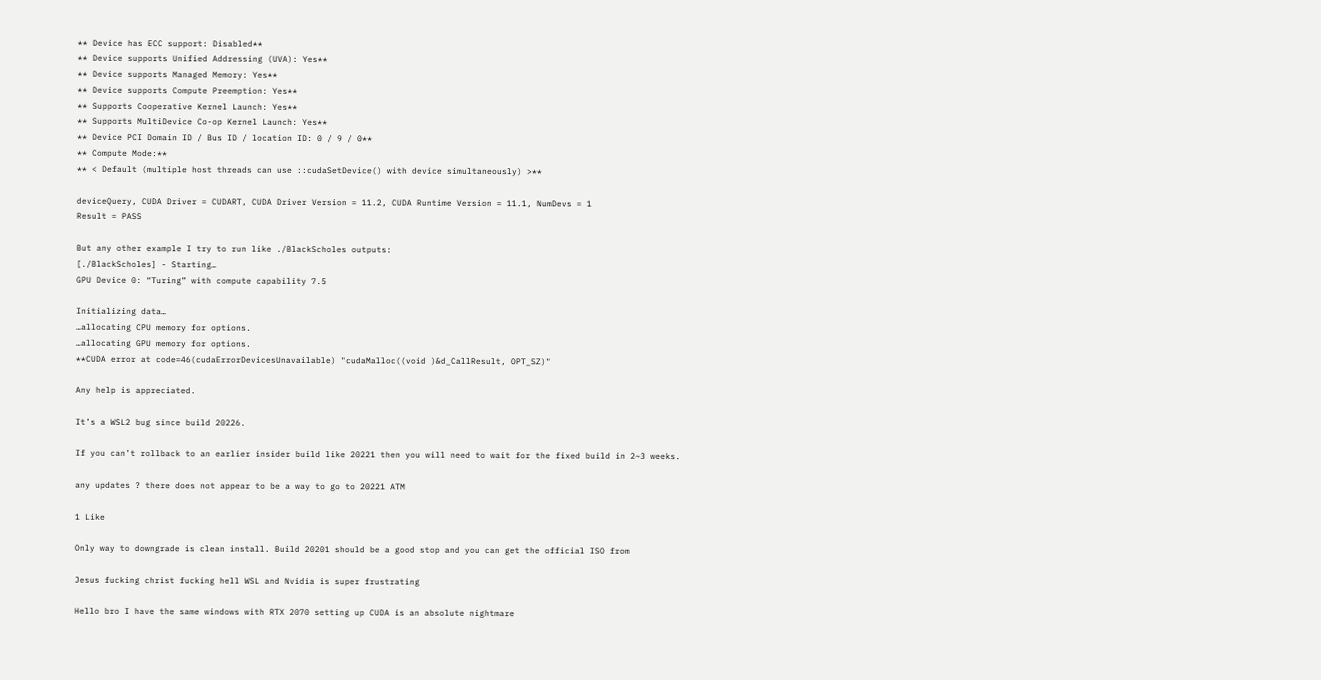** Device has ECC support: Disabled**
** Device supports Unified Addressing (UVA): Yes**
** Device supports Managed Memory: Yes**
** Device supports Compute Preemption: Yes**
** Supports Cooperative Kernel Launch: Yes**
** Supports MultiDevice Co-op Kernel Launch: Yes**
** Device PCI Domain ID / Bus ID / location ID: 0 / 9 / 0**
** Compute Mode:**
** < Default (multiple host threads can use ::cudaSetDevice() with device simultaneously) >**

deviceQuery, CUDA Driver = CUDART, CUDA Driver Version = 11.2, CUDA Runtime Version = 11.1, NumDevs = 1
Result = PASS

But any other example I try to run like ./BlackScholes outputs:
[./BlackScholes] - Starting…
GPU Device 0: “Turing” with compute capability 7.5

Initializing data…
…allocating CPU memory for options.
…allocating GPU memory for options.
**CUDA error at code=46(cudaErrorDevicesUnavailable) "cudaMalloc((void )&d_CallResult, OPT_SZ)"

Any help is appreciated.

It’s a WSL2 bug since build 20226.

If you can’t rollback to an earlier insider build like 20221 then you will need to wait for the fixed build in 2~3 weeks.

any updates ? there does not appear to be a way to go to 20221 ATM

1 Like

Only way to downgrade is clean install. Build 20201 should be a good stop and you can get the official ISO from

Jesus fucking christ fucking hell WSL and Nvidia is super frustrating

Hello bro I have the same windows with RTX 2070 setting up CUDA is an absolute nightmare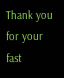Thank you for your fast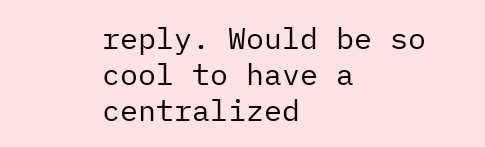reply. Would be so cool to have a centralized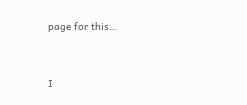page for this…


I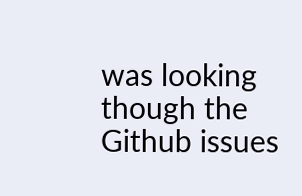was looking though the Github issues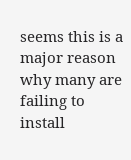seems this is a major reason why many are failing to install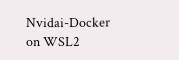Nvidai-Docker on WSL2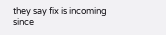they say fix is incoming since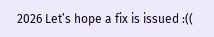2026 Let’s hope a fix is issued :((